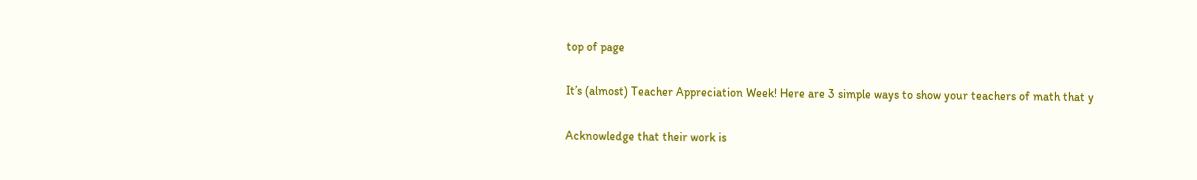top of page

It’s (almost) Teacher Appreciation Week! Here are 3 simple ways to show your teachers of math that y

Acknowledge that their work is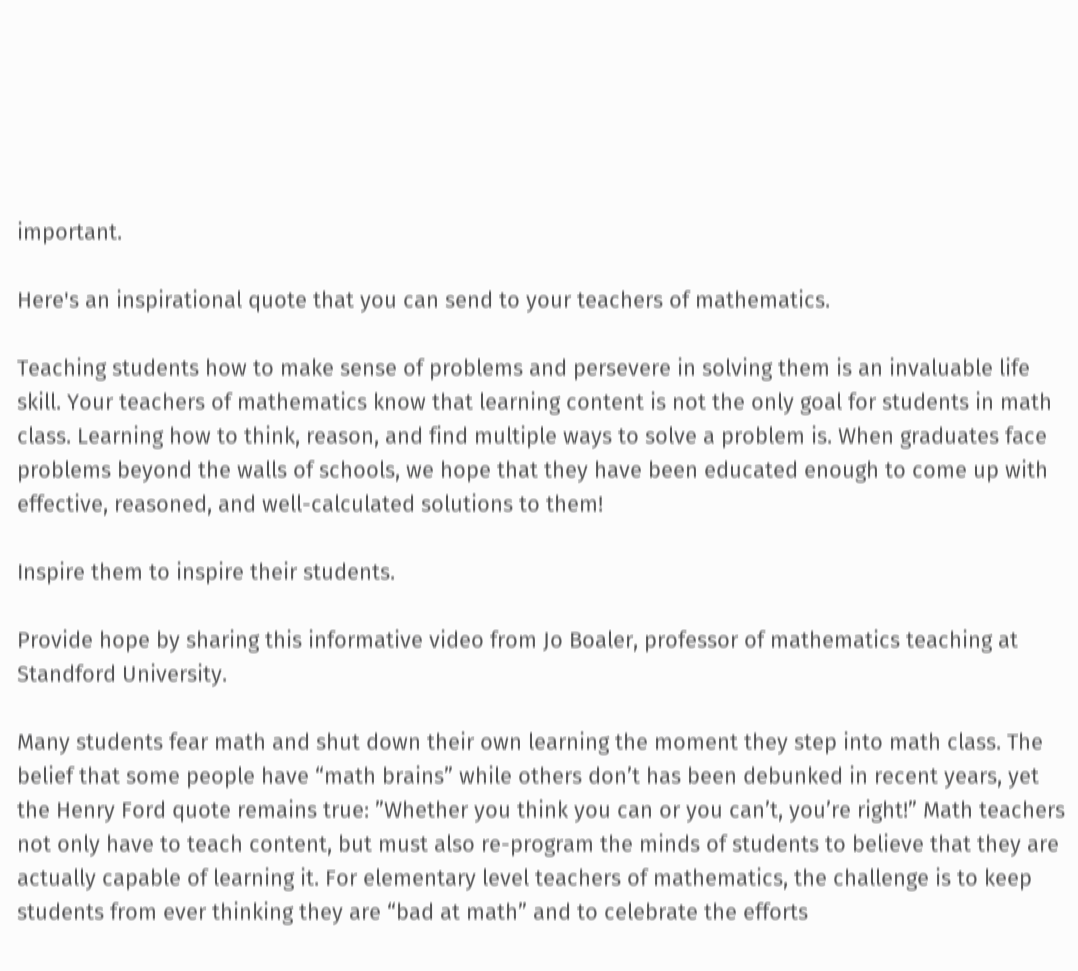important.

Here's an inspirational quote that you can send to your teachers of mathematics.

Teaching students how to make sense of problems and persevere in solving them is an invaluable life skill. Your teachers of mathematics know that learning content is not the only goal for students in math class. Learning how to think, reason, and find multiple ways to solve a problem is. When graduates face problems beyond the walls of schools, we hope that they have been educated enough to come up with effective, reasoned, and well-calculated solutions to them!

Inspire them to inspire their students.

Provide hope by sharing this informative video from Jo Boaler, professor of mathematics teaching at Standford University.

Many students fear math and shut down their own learning the moment they step into math class. The belief that some people have “math brains” while others don’t has been debunked in recent years, yet the Henry Ford quote remains true: ”Whether you think you can or you can’t, you’re right!” Math teachers not only have to teach content, but must also re-program the minds of students to believe that they are actually capable of learning it. For elementary level teachers of mathematics, the challenge is to keep students from ever thinking they are “bad at math” and to celebrate the efforts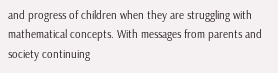and progress of children when they are struggling with mathematical concepts. With messages from parents and society continuing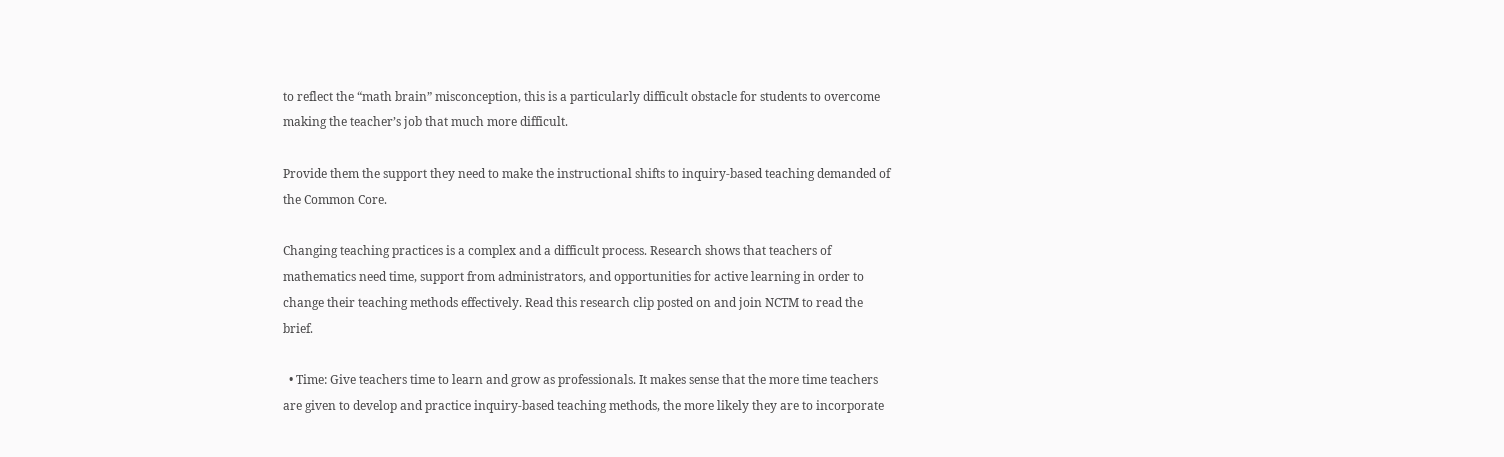to reflect the “math brain” misconception, this is a particularly difficult obstacle for students to overcome making the teacher’s job that much more difficult.

Provide them the support they need to make the instructional shifts to inquiry-based teaching demanded of the Common Core.

Changing teaching practices is a complex and a difficult process. Research shows that teachers of mathematics need time, support from administrators, and opportunities for active learning in order to change their teaching methods effectively. Read this research clip posted on and join NCTM to read the brief.

  • Time: Give teachers time to learn and grow as professionals. It makes sense that the more time teachers are given to develop and practice inquiry-based teaching methods, the more likely they are to incorporate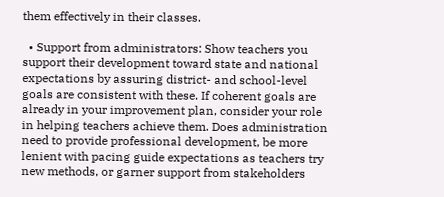them effectively in their classes.

  • Support from administrators: Show teachers you support their development toward state and national expectations by assuring district- and school-level goals are consistent with these. If coherent goals are already in your improvement plan, consider your role in helping teachers achieve them. Does administration need to provide professional development, be more lenient with pacing guide expectations as teachers try new methods, or garner support from stakeholders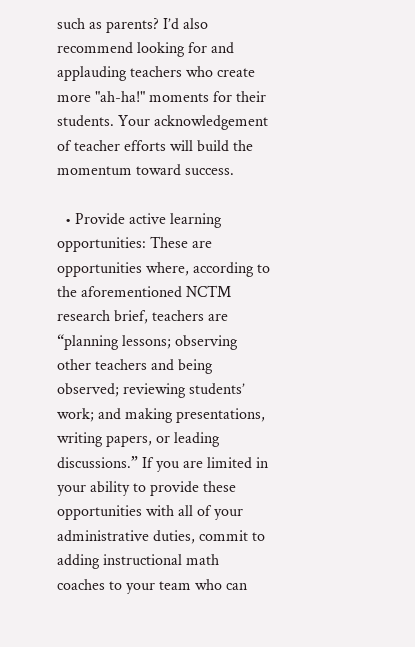such as parents? I’d also recommend looking for and applauding teachers who create more "ah-ha!" moments for their students. Your acknowledgement of teacher efforts will build the momentum toward success.

  • Provide active learning opportunities: These are opportunities where, according to the aforementioned NCTM research brief, teachers are “planning lessons; observing other teachers and being observed; reviewing students’ work; and making presentations, writing papers, or leading discussions.” If you are limited in your ability to provide these opportunities with all of your administrative duties, commit to adding instructional math coaches to your team who can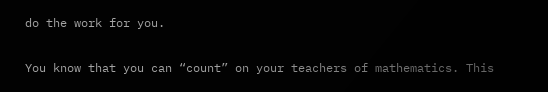do the work for you.

You know that you can “count” on your teachers of mathematics. This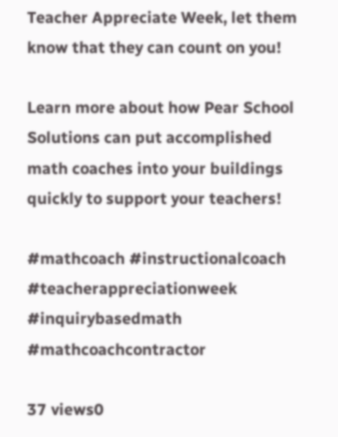Teacher Appreciate Week, let them know that they can count on you!

Learn more about how Pear School Solutions can put accomplished math coaches into your buildings quickly to support your teachers!

#mathcoach #instructionalcoach #teacherappreciationweek #inquirybasedmath #mathcoachcontractor

37 views0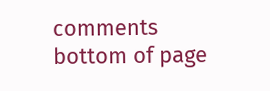comments
bottom of page